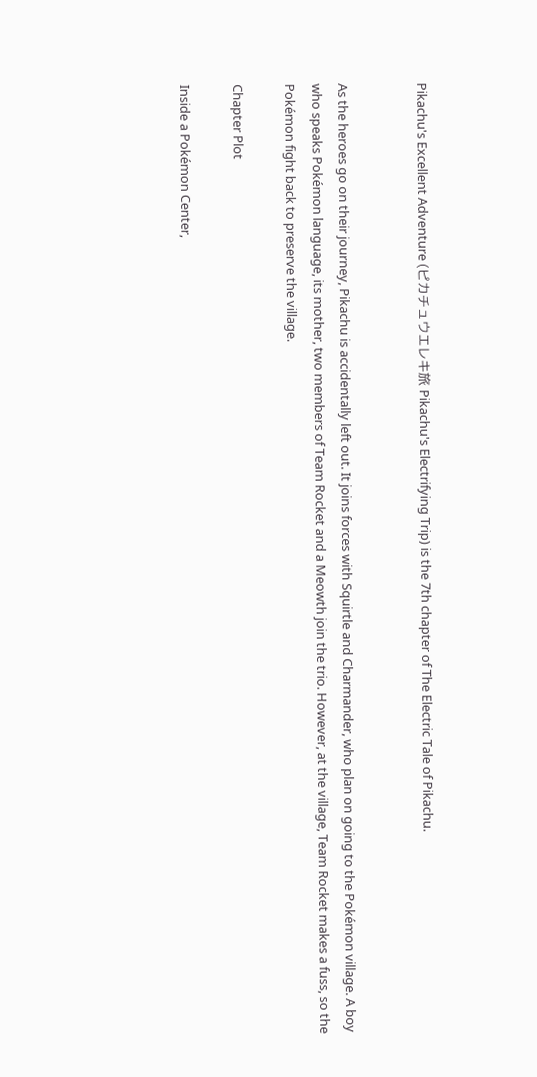Pikachu's Excellent Adventure (ピカチュウエレキ旅 Pikachu's Electrifying Trip) is the 7th chapter of The Electric Tale of Pikachu.


As the heroes go on their journey, Pikachu is accidentally left out. It joins forces with Squirtle and Charmander, who plan on going to the Pokémon village. A boy who speaks Pokémon language, its mother, two members of Team Rocket and a Meowth join the trio. However, at the village, Team Rocket makes a fuss, so the Pokémon fight back to preserve the village.

Chapter Plot

Inside a Pokémon Center,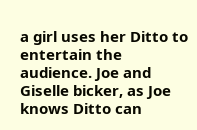a girl uses her Ditto to entertain the audience. Joe and Giselle bicker, as Joe knows Ditto can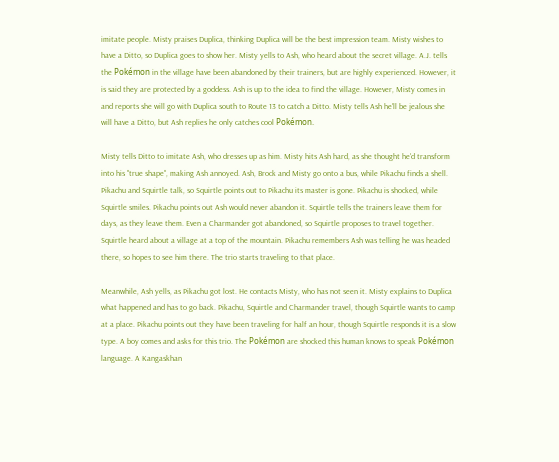imitate people. Misty praises Duplica, thinking Duplica will be the best impression team. Misty wishes to have a Ditto, so Duplica goes to show her. Misty yells to Ash, who heard about the secret village. A.J. tells the Pokémon in the village have been abandoned by their trainers, but are highly experienced. However, it is said they are protected by a goddess. Ash is up to the idea to find the village. However, Misty comes in and reports she will go with Duplica south to Route 13 to catch a Ditto. Misty tells Ash he'll be jealous she will have a Ditto, but Ash replies he only catches cool Pokémon.

Misty tells Ditto to imitate Ash, who dresses up as him. Misty hits Ash hard, as she thought he'd transform into his "true shape", making Ash annoyed. Ash, Brock and Misty go onto a bus, while Pikachu finds a shell. Pikachu and Squirtle talk, so Squirtle points out to Pikachu its master is gone. Pikachu is shocked, while Squirtle smiles. Pikachu points out Ash would never abandon it. Squirtle tells the trainers leave them for days, as they leave them. Even a Charmander got abandoned, so Squirtle proposes to travel together. Squirtle heard about a village at a top of the mountain. Pikachu remembers Ash was telling he was headed there, so hopes to see him there. The trio starts traveling to that place.

Meanwhile, Ash yells, as Pikachu got lost. He contacts Misty, who has not seen it. Misty explains to Duplica what happened and has to go back. Pikachu, Squirtle and Charmander travel, though Squirtle wants to camp at a place. Pikachu points out they have been traveling for half an hour, though Squirtle responds it is a slow type. A boy comes and asks for this trio. The Pokémon are shocked this human knows to speak Pokémon language. A Kangaskhan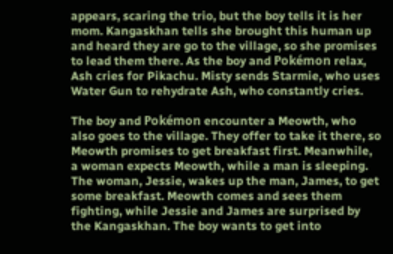appears, scaring the trio, but the boy tells it is her mom. Kangaskhan tells she brought this human up and heard they are go to the village, so she promises to lead them there. As the boy and Pokémon relax, Ash cries for Pikachu. Misty sends Starmie, who uses Water Gun to rehydrate Ash, who constantly cries.

The boy and Pokémon encounter a Meowth, who also goes to the village. They offer to take it there, so Meowth promises to get breakfast first. Meanwhile, a woman expects Meowth, while a man is sleeping. The woman, Jessie, wakes up the man, James, to get some breakfast. Meowth comes and sees them fighting, while Jessie and James are surprised by the Kangaskhan. The boy wants to get into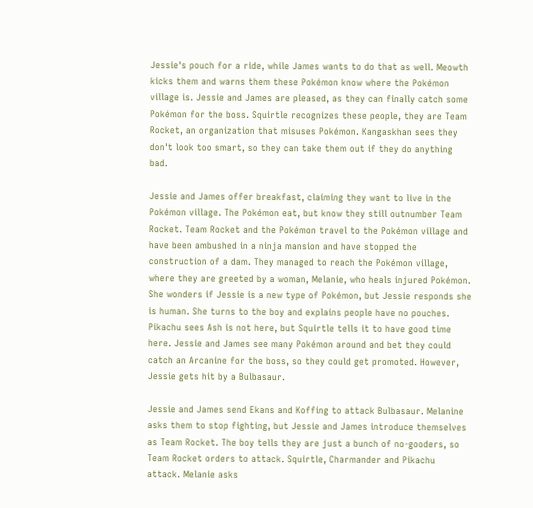Jessie's pouch for a ride, while James wants to do that as well. Meowth kicks them and warns them these Pokémon know where the Pokémon village is. Jessie and James are pleased, as they can finally catch some Pokémon for the boss. Squirtle recognizes these people, they are Team Rocket, an organization that misuses Pokémon. Kangaskhan sees they don't look too smart, so they can take them out if they do anything bad.

Jessie and James offer breakfast, claiming they want to live in the Pokémon village. The Pokémon eat, but know they still outnumber Team Rocket. Team Rocket and the Pokémon travel to the Pokémon village and have been ambushed in a ninja mansion and have stopped the construction of a dam. They managed to reach the Pokémon village, where they are greeted by a woman, Melanie, who heals injured Pokémon. She wonders if Jessie is a new type of Pokémon, but Jessie responds she is human. She turns to the boy and explains people have no pouches. Pikachu sees Ash is not here, but Squirtle tells it to have good time here. Jessie and James see many Pokémon around and bet they could catch an Arcanine for the boss, so they could get promoted. However, Jessie gets hit by a Bulbasaur.

Jessie and James send Ekans and Koffing to attack Bulbasaur. Melanine asks them to stop fighting, but Jessie and James introduce themselves as Team Rocket. The boy tells they are just a bunch of no-gooders, so Team Rocket orders to attack. Squirtle, Charmander and Pikachu attack. Melanie asks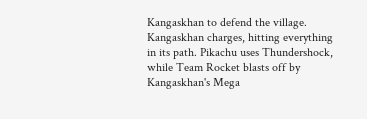Kangaskhan to defend the village. Kangaskhan charges, hitting everything in its path. Pikachu uses Thundershock, while Team Rocket blasts off by Kangaskhan's Mega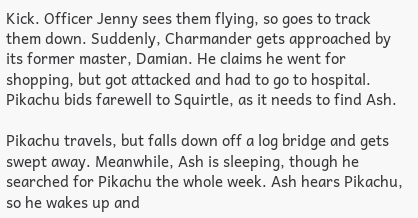Kick. Officer Jenny sees them flying, so goes to track them down. Suddenly, Charmander gets approached by its former master, Damian. He claims he went for shopping, but got attacked and had to go to hospital. Pikachu bids farewell to Squirtle, as it needs to find Ash.

Pikachu travels, but falls down off a log bridge and gets swept away. Meanwhile, Ash is sleeping, though he searched for Pikachu the whole week. Ash hears Pikachu, so he wakes up and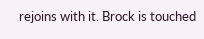rejoins with it. Brock is touched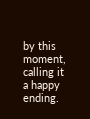by this moment, calling it a happy ending.